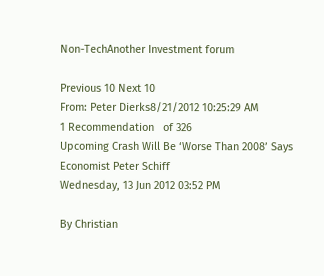Non-TechAnother Investment forum

Previous 10 Next 10
From: Peter Dierks8/21/2012 10:25:29 AM
1 Recommendation   of 326
Upcoming Crash Will Be ‘Worse Than 2008’ Says Economist Peter Schiff
Wednesday, 13 Jun 2012 03:52 PM

By Christian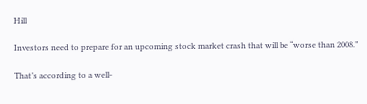Hill

Investors need to prepare for an upcoming stock market crash that will be “worse than 2008.”

That’s according to a well-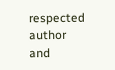respected author and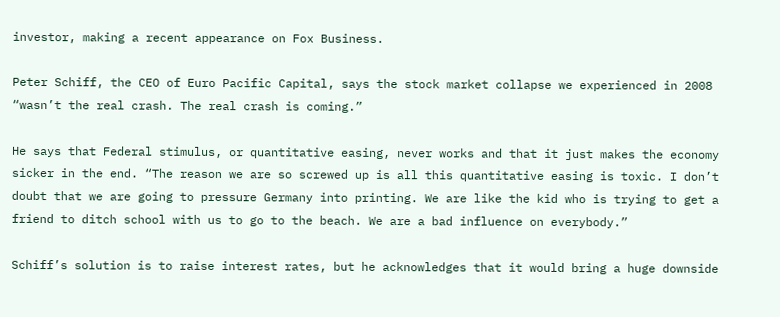investor, making a recent appearance on Fox Business.

Peter Schiff, the CEO of Euro Pacific Capital, says the stock market collapse we experienced in 2008 “wasn’t the real crash. The real crash is coming.”

He says that Federal stimulus, or quantitative easing, never works and that it just makes the economy sicker in the end. “The reason we are so screwed up is all this quantitative easing is toxic. I don’t doubt that we are going to pressure Germany into printing. We are like the kid who is trying to get a friend to ditch school with us to go to the beach. We are a bad influence on everybody.”

Schiff’s solution is to raise interest rates, but he acknowledges that it would bring a huge downside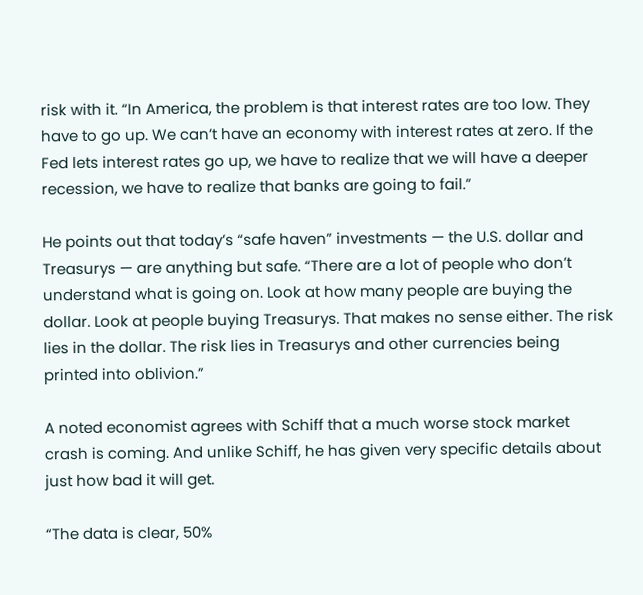risk with it. “In America, the problem is that interest rates are too low. They have to go up. We can’t have an economy with interest rates at zero. If the Fed lets interest rates go up, we have to realize that we will have a deeper recession, we have to realize that banks are going to fail.”

He points out that today’s “safe haven” investments — the U.S. dollar and Treasurys — are anything but safe. “There are a lot of people who don’t understand what is going on. Look at how many people are buying the dollar. Look at people buying Treasurys. That makes no sense either. The risk lies in the dollar. The risk lies in Treasurys and other currencies being printed into oblivion.”

A noted economist agrees with Schiff that a much worse stock market crash is coming. And unlike Schiff, he has given very specific details about just how bad it will get.

“The data is clear, 50%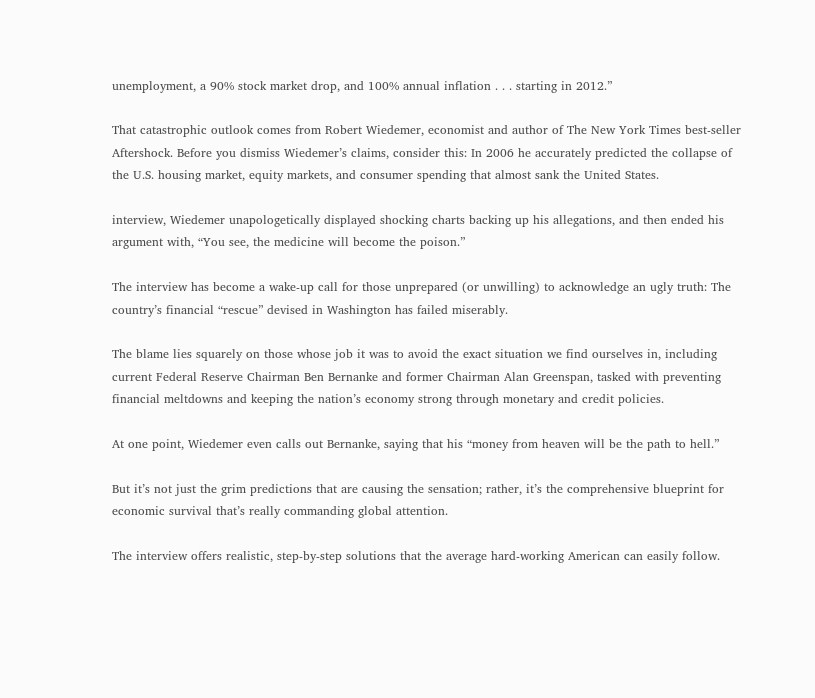unemployment, a 90% stock market drop, and 100% annual inflation . . . starting in 2012.”

That catastrophic outlook comes from Robert Wiedemer, economist and author of The New York Times best-seller Aftershock. Before you dismiss Wiedemer’s claims, consider this: In 2006 he accurately predicted the collapse of the U.S. housing market, equity markets, and consumer spending that almost sank the United States.

interview, Wiedemer unapologetically displayed shocking charts backing up his allegations, and then ended his argument with, “You see, the medicine will become the poison.”

The interview has become a wake-up call for those unprepared (or unwilling) to acknowledge an ugly truth: The country’s financial “rescue” devised in Washington has failed miserably.

The blame lies squarely on those whose job it was to avoid the exact situation we find ourselves in, including current Federal Reserve Chairman Ben Bernanke and former Chairman Alan Greenspan, tasked with preventing financial meltdowns and keeping the nation’s economy strong through monetary and credit policies.

At one point, Wiedemer even calls out Bernanke, saying that his “money from heaven will be the path to hell.”

But it’s not just the grim predictions that are causing the sensation; rather, it’s the comprehensive blueprint for economic survival that’s really commanding global attention.

The interview offers realistic, step-by-step solutions that the average hard-working American can easily follow.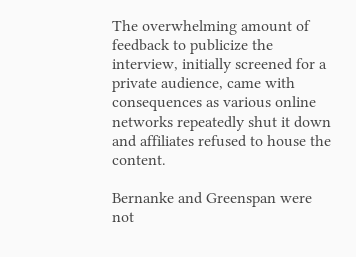The overwhelming amount of feedback to publicize the interview, initially screened for a private audience, came with consequences as various online networks repeatedly shut it down and affiliates refused to house the content.

Bernanke and Greenspan were not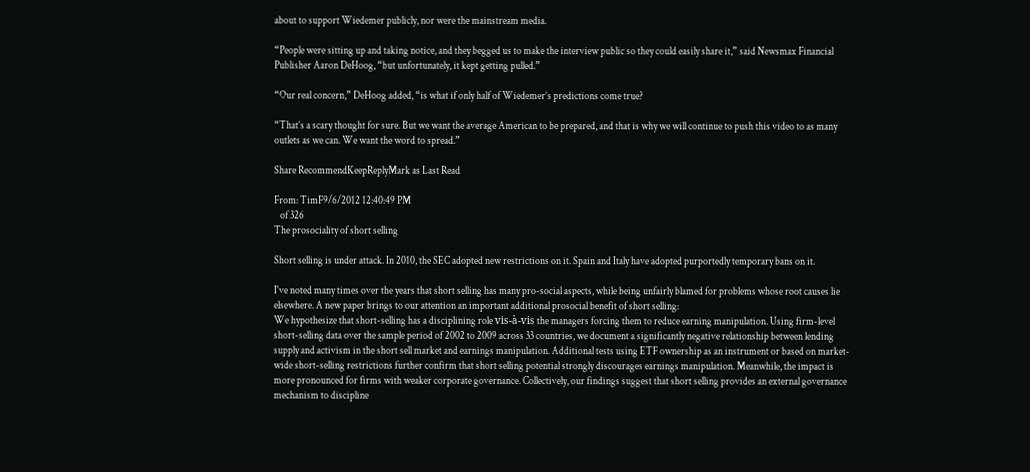about to support Wiedemer publicly, nor were the mainstream media.

“People were sitting up and taking notice, and they begged us to make the interview public so they could easily share it,” said Newsmax Financial Publisher Aaron DeHoog, “but unfortunately, it kept getting pulled.”

“Our real concern,” DeHoog added, “is what if only half of Wiedemer’s predictions come true?

“That’s a scary thought for sure. But we want the average American to be prepared, and that is why we will continue to push this video to as many outlets as we can. We want the word to spread.”

Share RecommendKeepReplyMark as Last Read

From: TimF9/6/2012 12:40:49 PM
   of 326
The prosociality of short selling

Short selling is under attack. In 2010, the SEC adopted new restrictions on it. Spain and Italy have adopted purportedly temporary bans on it.

I've noted many times over the years that short selling has many pro-social aspects, while being unfairly blamed for problems whose root causes lie elsewhere. A new paper brings to our attention an important additional prosocial benefit of short selling:
We hypothesize that short-selling has a disciplining role vis-à-vis the managers forcing them to reduce earning manipulation. Using firm-level short-selling data over the sample period of 2002 to 2009 across 33 countries, we document a significantly negative relationship between lending supply and activism in the short sell market and earnings manipulation. Additional tests using ETF ownership as an instrument or based on market-wide short-selling restrictions further confirm that short selling potential strongly discourages earnings manipulation. Meanwhile, the impact is more pronounced for firms with weaker corporate governance. Collectively, our findings suggest that short selling provides an external governance mechanism to discipline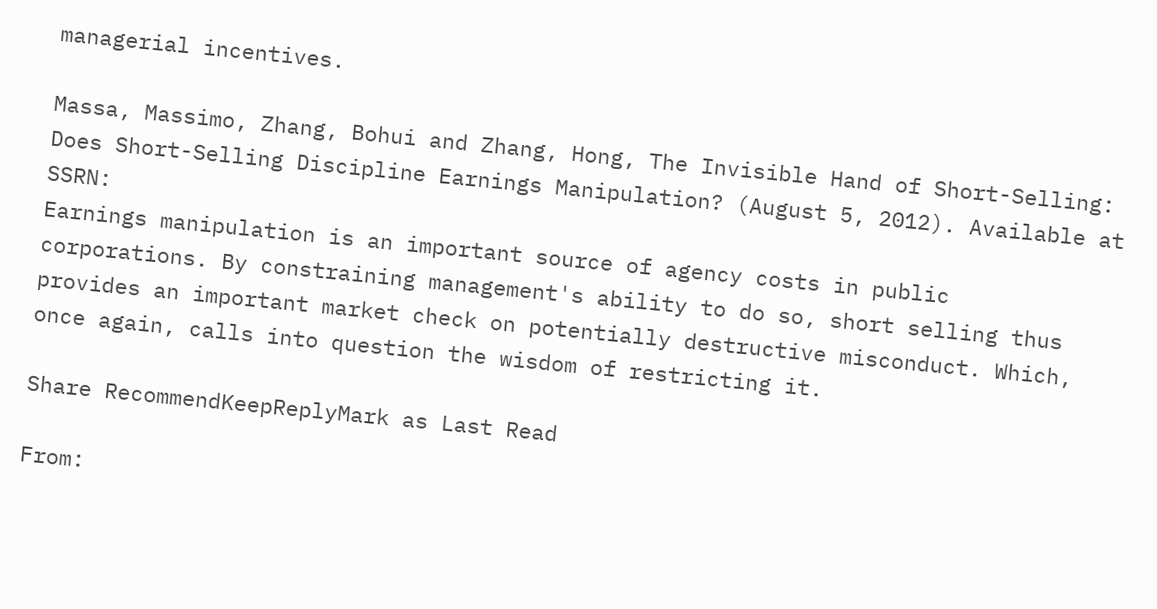managerial incentives.

Massa, Massimo, Zhang, Bohui and Zhang, Hong, The Invisible Hand of Short-Selling: Does Short-Selling Discipline Earnings Manipulation? (August 5, 2012). Available at SSRN:
Earnings manipulation is an important source of agency costs in public corporations. By constraining management's ability to do so, short selling thus provides an important market check on potentially destructive misconduct. Which, once again, calls into question the wisdom of restricting it.

Share RecommendKeepReplyMark as Last Read

From: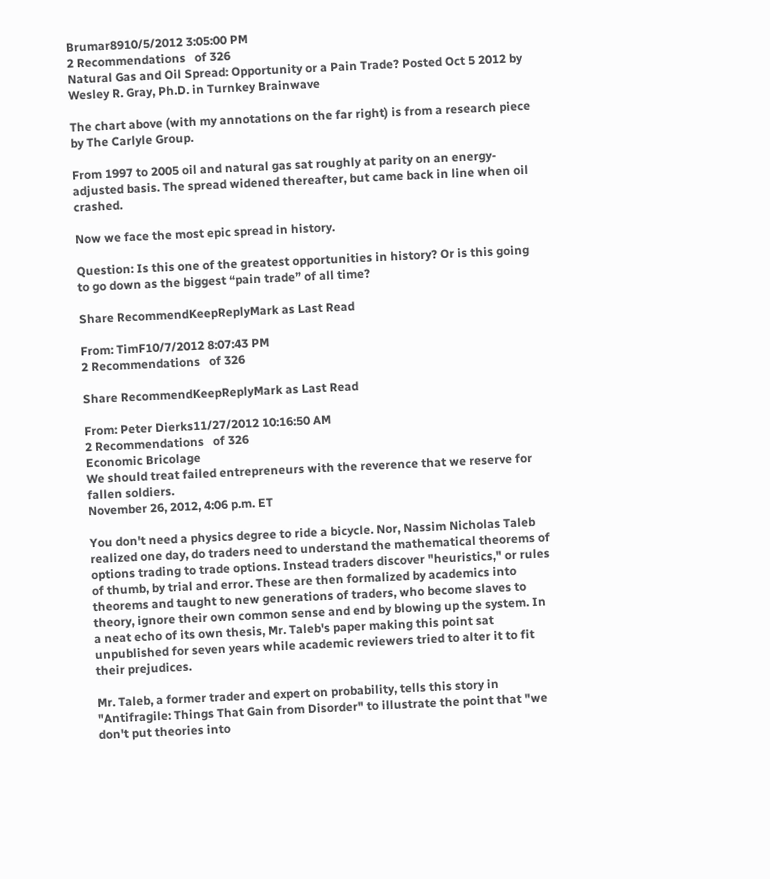Brumar8910/5/2012 3:05:00 PM
2 Recommendations   of 326
Natural Gas and Oil Spread: Opportunity or a Pain Trade? Posted Oct 5 2012 by Wesley R. Gray, Ph.D. in Turnkey Brainwave

The chart above (with my annotations on the far right) is from a research piece by The Carlyle Group.

From 1997 to 2005 oil and natural gas sat roughly at parity on an energy-adjusted basis. The spread widened thereafter, but came back in line when oil crashed.

Now we face the most epic spread in history.

Question: Is this one of the greatest opportunities in history? Or is this going to go down as the biggest “pain trade” of all time?

Share RecommendKeepReplyMark as Last Read

From: TimF10/7/2012 8:07:43 PM
2 Recommendations   of 326

Share RecommendKeepReplyMark as Last Read

From: Peter Dierks11/27/2012 10:16:50 AM
2 Recommendations   of 326
Economic Bricolage
We should treat failed entrepreneurs with the reverence that we reserve for fallen soldiers.
November 26, 2012, 4:06 p.m. ET

You don't need a physics degree to ride a bicycle. Nor, Nassim Nicholas Taleb realized one day, do traders need to understand the mathematical theorems of options trading to trade options. Instead traders discover "heuristics," or rules of thumb, by trial and error. These are then formalized by academics into theorems and taught to new generations of traders, who become slaves to theory, ignore their own common sense and end by blowing up the system. In a neat echo of its own thesis, Mr. Taleb's paper making this point sat unpublished for seven years while academic reviewers tried to alter it to fit their prejudices.

Mr. Taleb, a former trader and expert on probability, tells this story in "Antifragile: Things That Gain from Disorder" to illustrate the point that "we don't put theories into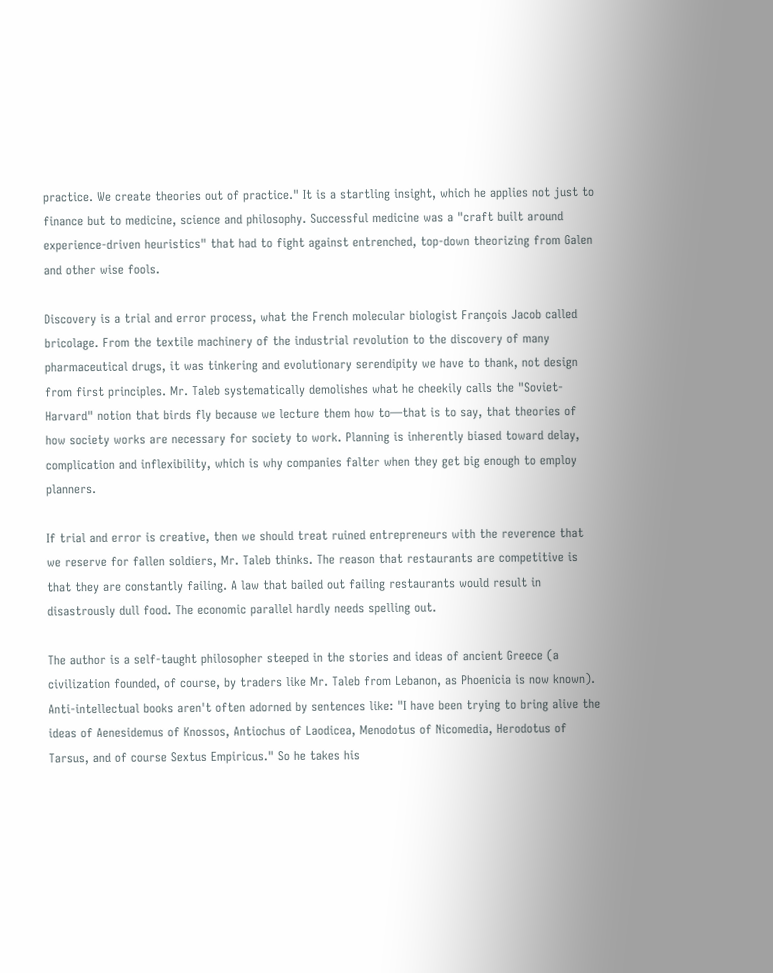practice. We create theories out of practice." It is a startling insight, which he applies not just to finance but to medicine, science and philosophy. Successful medicine was a "craft built around experience-driven heuristics" that had to fight against entrenched, top-down theorizing from Galen and other wise fools.

Discovery is a trial and error process, what the French molecular biologist François Jacob called bricolage. From the textile machinery of the industrial revolution to the discovery of many pharmaceutical drugs, it was tinkering and evolutionary serendipity we have to thank, not design from first principles. Mr. Taleb systematically demolishes what he cheekily calls the "Soviet-Harvard" notion that birds fly because we lecture them how to—that is to say, that theories of how society works are necessary for society to work. Planning is inherently biased toward delay, complication and inflexibility, which is why companies falter when they get big enough to employ planners.

If trial and error is creative, then we should treat ruined entrepreneurs with the reverence that we reserve for fallen soldiers, Mr. Taleb thinks. The reason that restaurants are competitive is that they are constantly failing. A law that bailed out failing restaurants would result in disastrously dull food. The economic parallel hardly needs spelling out.

The author is a self-taught philosopher steeped in the stories and ideas of ancient Greece (a civilization founded, of course, by traders like Mr. Taleb from Lebanon, as Phoenicia is now known). Anti-intellectual books aren't often adorned by sentences like: "I have been trying to bring alive the ideas of Aenesidemus of Knossos, Antiochus of Laodicea, Menodotus of Nicomedia, Herodotus of Tarsus, and of course Sextus Empiricus." So he takes his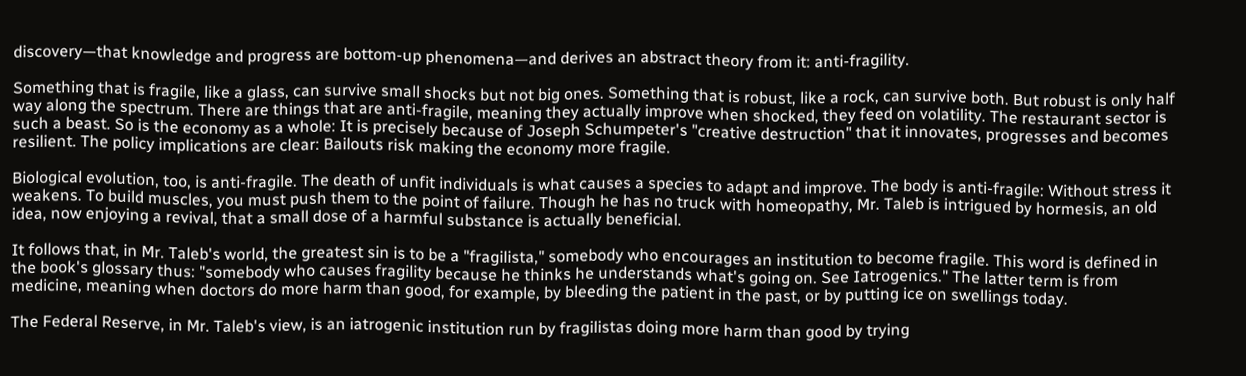discovery—that knowledge and progress are bottom-up phenomena—and derives an abstract theory from it: anti-fragility.

Something that is fragile, like a glass, can survive small shocks but not big ones. Something that is robust, like a rock, can survive both. But robust is only half way along the spectrum. There are things that are anti-fragile, meaning they actually improve when shocked, they feed on volatility. The restaurant sector is such a beast. So is the economy as a whole: It is precisely because of Joseph Schumpeter's "creative destruction" that it innovates, progresses and becomes resilient. The policy implications are clear: Bailouts risk making the economy more fragile.

Biological evolution, too, is anti-fragile. The death of unfit individuals is what causes a species to adapt and improve. The body is anti-fragile: Without stress it weakens. To build muscles, you must push them to the point of failure. Though he has no truck with homeopathy, Mr. Taleb is intrigued by hormesis, an old idea, now enjoying a revival, that a small dose of a harmful substance is actually beneficial.

It follows that, in Mr. Taleb's world, the greatest sin is to be a "fragilista," somebody who encourages an institution to become fragile. This word is defined in the book's glossary thus: "somebody who causes fragility because he thinks he understands what's going on. See Iatrogenics." The latter term is from medicine, meaning when doctors do more harm than good, for example, by bleeding the patient in the past, or by putting ice on swellings today.

The Federal Reserve, in Mr. Taleb's view, is an iatrogenic institution run by fragilistas doing more harm than good by trying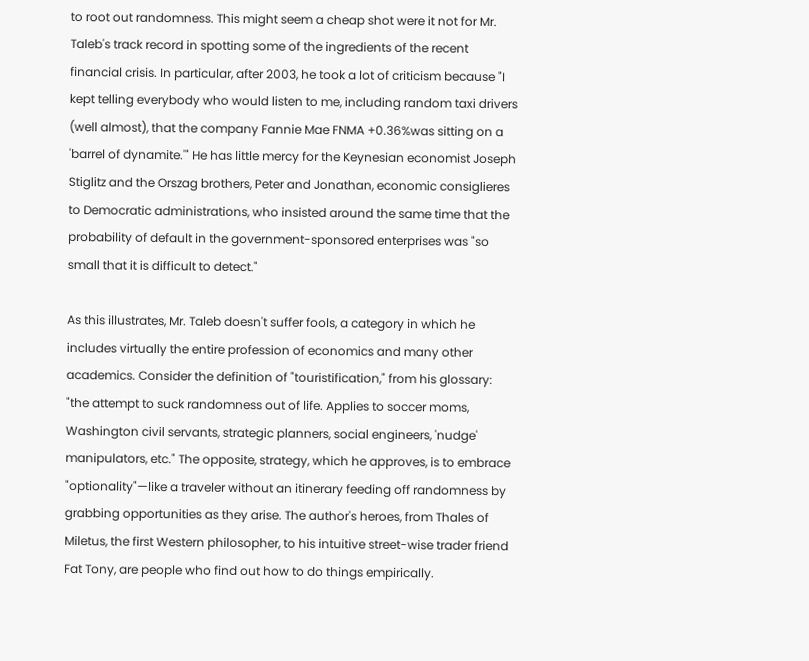to root out randomness. This might seem a cheap shot were it not for Mr. Taleb's track record in spotting some of the ingredients of the recent financial crisis. In particular, after 2003, he took a lot of criticism because "I kept telling everybody who would listen to me, including random taxi drivers (well almost), that the company Fannie Mae FNMA +0.36%was sitting on a 'barrel of dynamite.'" He has little mercy for the Keynesian economist Joseph Stiglitz and the Orszag brothers, Peter and Jonathan, economic consiglieres to Democratic administrations, who insisted around the same time that the probability of default in the government-sponsored enterprises was "so small that it is difficult to detect."

As this illustrates, Mr. Taleb doesn't suffer fools, a category in which he includes virtually the entire profession of economics and many other academics. Consider the definition of "touristification," from his glossary: "the attempt to suck randomness out of life. Applies to soccer moms, Washington civil servants, strategic planners, social engineers, 'nudge' manipulators, etc." The opposite, strategy, which he approves, is to embrace "optionality"—like a traveler without an itinerary feeding off randomness by grabbing opportunities as they arise. The author's heroes, from Thales of Miletus, the first Western philosopher, to his intuitive street-wise trader friend Fat Tony, are people who find out how to do things empirically.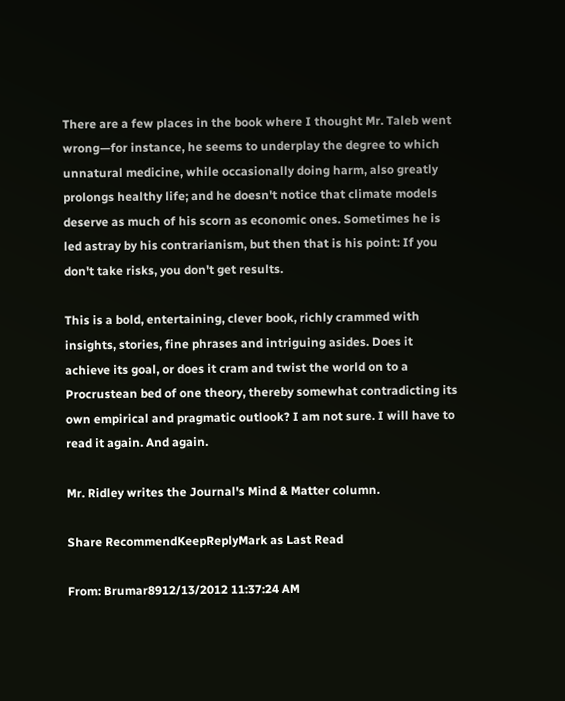There are a few places in the book where I thought Mr. Taleb went wrong—for instance, he seems to underplay the degree to which unnatural medicine, while occasionally doing harm, also greatly prolongs healthy life; and he doesn't notice that climate models deserve as much of his scorn as economic ones. Sometimes he is led astray by his contrarianism, but then that is his point: If you don't take risks, you don't get results.

This is a bold, entertaining, clever book, richly crammed with insights, stories, fine phrases and intriguing asides. Does it achieve its goal, or does it cram and twist the world on to a Procrustean bed of one theory, thereby somewhat contradicting its own empirical and pragmatic outlook? I am not sure. I will have to read it again. And again.

Mr. Ridley writes the Journal's Mind & Matter column.

Share RecommendKeepReplyMark as Last Read

From: Brumar8912/13/2012 11:37:24 AM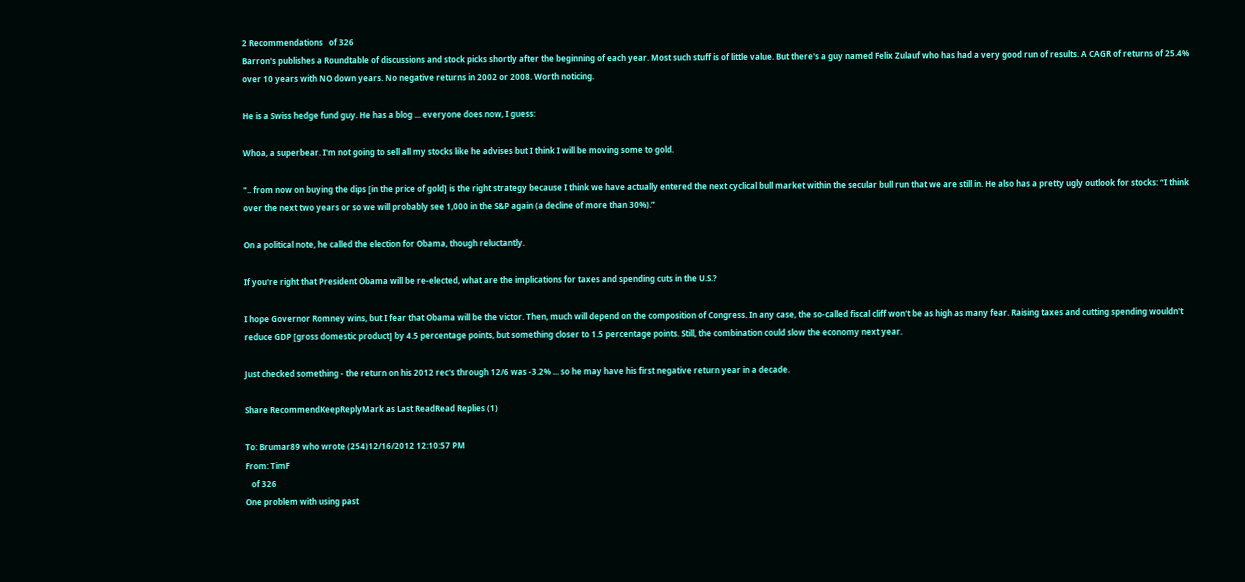2 Recommendations   of 326
Barron's publishes a Roundtable of discussions and stock picks shortly after the beginning of each year. Most such stuff is of little value. But there's a guy named Felix Zulauf who has had a very good run of results. A CAGR of returns of 25.4% over 10 years with NO down years. No negative returns in 2002 or 2008. Worth noticing.

He is a Swiss hedge fund guy. He has a blog ... everyone does now, I guess:

Whoa, a superbear. I'm not going to sell all my stocks like he advises but I think I will be moving some to gold.

".. from now on buying the dips [in the price of gold] is the right strategy because I think we have actually entered the next cyclical bull market within the secular bull run that we are still in. He also has a pretty ugly outlook for stocks: “I think over the next two years or so we will probably see 1,000 in the S&P again (a decline of more than 30%).”

On a political note, he called the election for Obama, though reluctantly.

If you're right that President Obama will be re-elected, what are the implications for taxes and spending cuts in the U.S.?

I hope Governor Romney wins, but I fear that Obama will be the victor. Then, much will depend on the composition of Congress. In any case, the so-called fiscal cliff won't be as high as many fear. Raising taxes and cutting spending wouldn't reduce GDP [gross domestic product] by 4.5 percentage points, but something closer to 1.5 percentage points. Still, the combination could slow the economy next year.

Just checked something - the return on his 2012 rec's through 12/6 was -3.2% ... so he may have his first negative return year in a decade.

Share RecommendKeepReplyMark as Last ReadRead Replies (1)

To: Brumar89 who wrote (254)12/16/2012 12:10:57 PM
From: TimF
   of 326
One problem with using past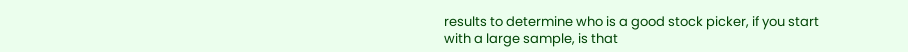results to determine who is a good stock picker, if you start with a large sample, is that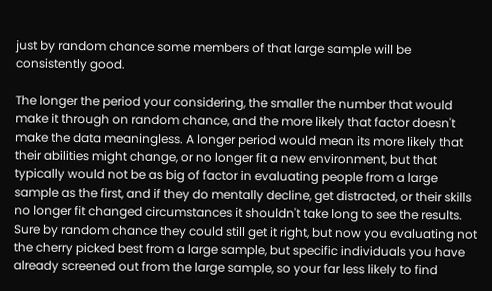just by random chance some members of that large sample will be consistently good.

The longer the period your considering, the smaller the number that would make it through on random chance, and the more likely that factor doesn't make the data meaningless. A longer period would mean its more likely that their abilities might change, or no longer fit a new environment, but that typically would not be as big of factor in evaluating people from a large sample as the first, and if they do mentally decline, get distracted, or their skills no longer fit changed circumstances it shouldn't take long to see the results. Sure by random chance they could still get it right, but now you evaluating not the cherry picked best from a large sample, but specific individuals you have already screened out from the large sample, so your far less likely to find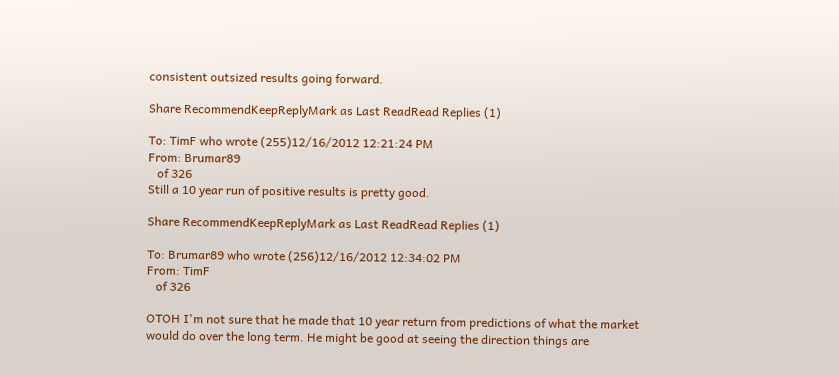consistent outsized results going forward.

Share RecommendKeepReplyMark as Last ReadRead Replies (1)

To: TimF who wrote (255)12/16/2012 12:21:24 PM
From: Brumar89
   of 326
Still a 10 year run of positive results is pretty good.

Share RecommendKeepReplyMark as Last ReadRead Replies (1)

To: Brumar89 who wrote (256)12/16/2012 12:34:02 PM
From: TimF
   of 326

OTOH I'm not sure that he made that 10 year return from predictions of what the market would do over the long term. He might be good at seeing the direction things are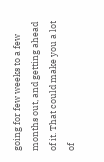going for few weeks to a few months out, and getting ahead of it. That could make you a lot of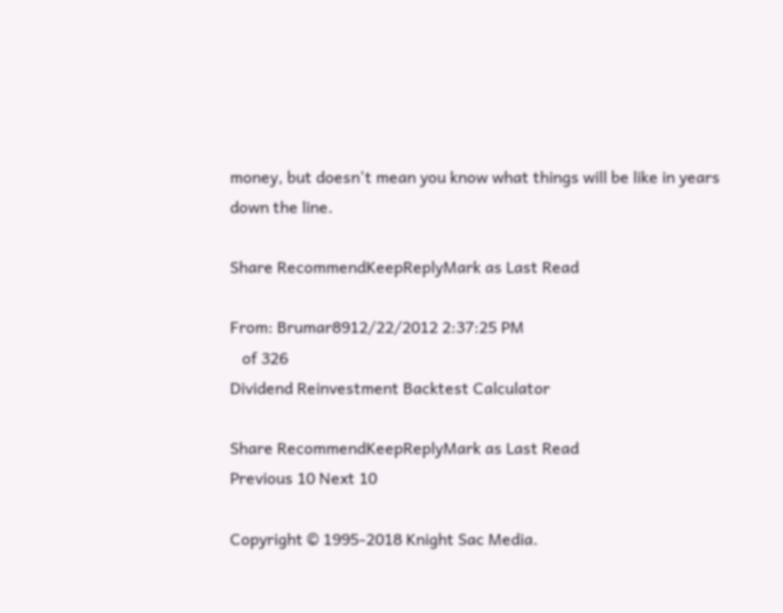money, but doesn't mean you know what things will be like in years down the line.

Share RecommendKeepReplyMark as Last Read

From: Brumar8912/22/2012 2:37:25 PM
   of 326
Dividend Reinvestment Backtest Calculator

Share RecommendKeepReplyMark as Last Read
Previous 10 Next 10

Copyright © 1995-2018 Knight Sac Media.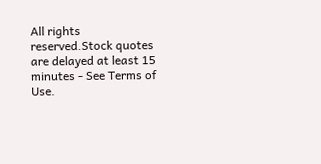All rights reserved.Stock quotes are delayed at least 15 minutes - See Terms of Use.